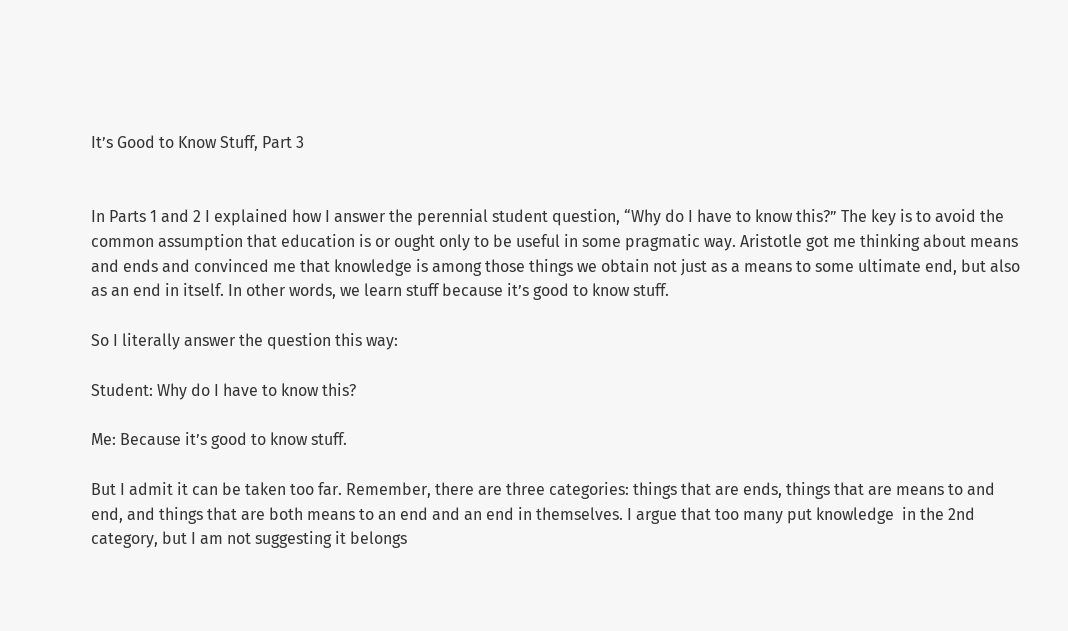It’s Good to Know Stuff, Part 3


In Parts 1 and 2 I explained how I answer the perennial student question, “Why do I have to know this?” The key is to avoid the common assumption that education is or ought only to be useful in some pragmatic way. Aristotle got me thinking about means and ends and convinced me that knowledge is among those things we obtain not just as a means to some ultimate end, but also as an end in itself. In other words, we learn stuff because it’s good to know stuff.

So I literally answer the question this way:

Student: Why do I have to know this?

Me: Because it’s good to know stuff.

But I admit it can be taken too far. Remember, there are three categories: things that are ends, things that are means to and end, and things that are both means to an end and an end in themselves. I argue that too many put knowledge  in the 2nd category, but I am not suggesting it belongs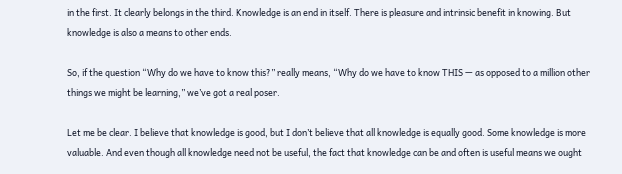in the first. It clearly belongs in the third. Knowledge is an end in itself. There is pleasure and intrinsic benefit in knowing. But knowledge is also a means to other ends.

So, if the question “Why do we have to know this?” really means, “Why do we have to know THIS — as opposed to a million other things we might be learning,” we’ve got a real poser.

Let me be clear. I believe that knowledge is good, but I don’t believe that all knowledge is equally good. Some knowledge is more valuable. And even though all knowledge need not be useful, the fact that knowledge can be and often is useful means we ought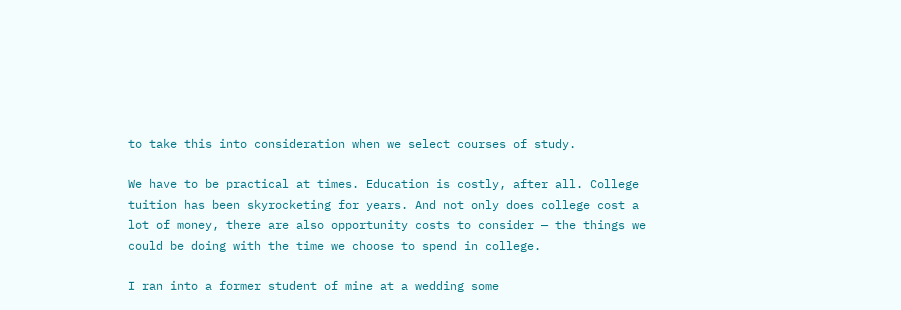to take this into consideration when we select courses of study.

We have to be practical at times. Education is costly, after all. College tuition has been skyrocketing for years. And not only does college cost a lot of money, there are also opportunity costs to consider — the things we could be doing with the time we choose to spend in college.

I ran into a former student of mine at a wedding some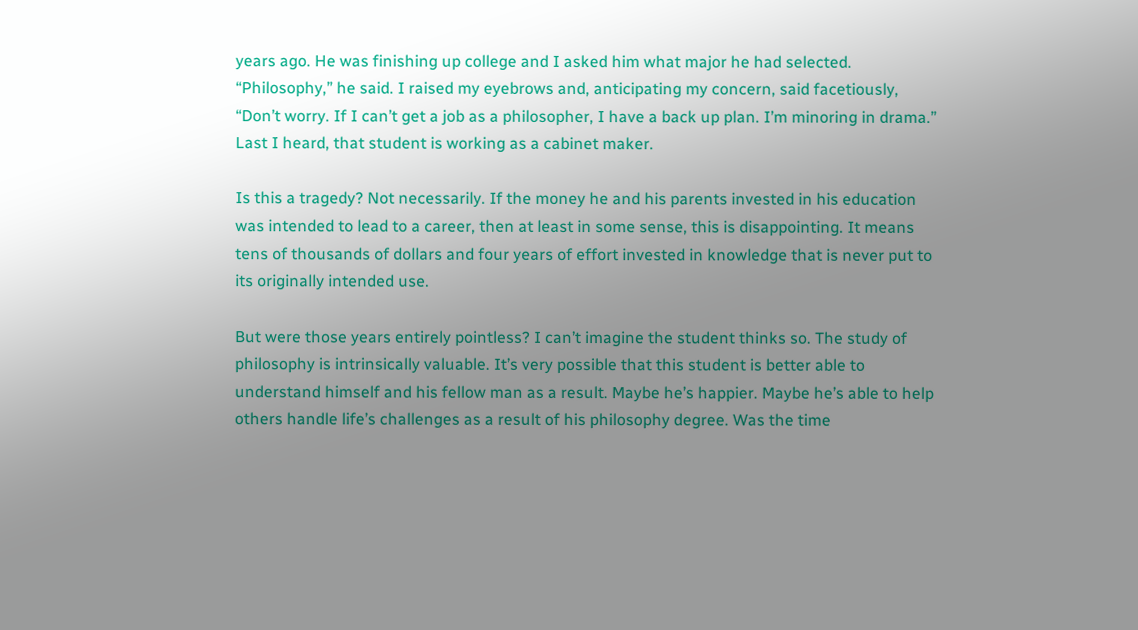years ago. He was finishing up college and I asked him what major he had selected. “Philosophy,” he said. I raised my eyebrows and, anticipating my concern, said facetiously, “Don’t worry. If I can’t get a job as a philosopher, I have a back up plan. I’m minoring in drama.” Last I heard, that student is working as a cabinet maker.

Is this a tragedy? Not necessarily. If the money he and his parents invested in his education was intended to lead to a career, then at least in some sense, this is disappointing. It means tens of thousands of dollars and four years of effort invested in knowledge that is never put to its originally intended use.

But were those years entirely pointless? I can’t imagine the student thinks so. The study of philosophy is intrinsically valuable. It’s very possible that this student is better able to understand himself and his fellow man as a result. Maybe he’s happier. Maybe he’s able to help others handle life’s challenges as a result of his philosophy degree. Was the time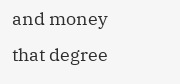and money that degree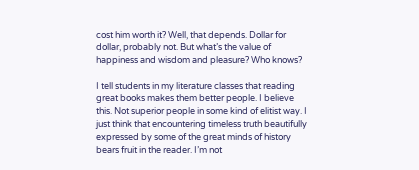cost him worth it? Well, that depends. Dollar for dollar, probably not. But what’s the value of happiness and wisdom and pleasure? Who knows?

I tell students in my literature classes that reading great books makes them better people. I believe this. Not superior people in some kind of elitist way. I just think that encountering timeless truth beautifully expressed by some of the great minds of history bears fruit in the reader. I’m not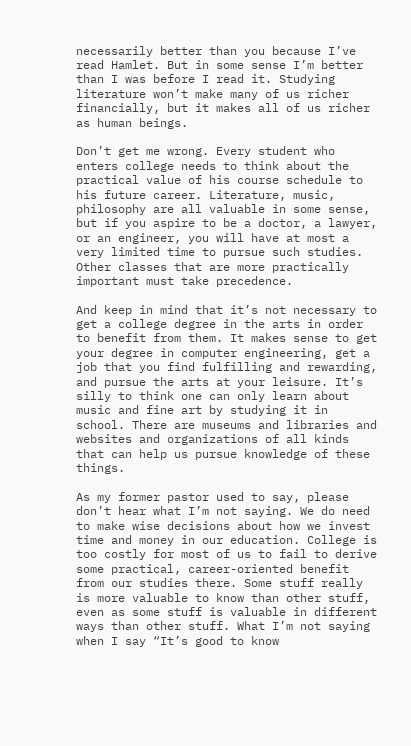necessarily better than you because I’ve read Hamlet. But in some sense I’m better than I was before I read it. Studying literature won’t make many of us richer financially, but it makes all of us richer as human beings.

Don’t get me wrong. Every student who enters college needs to think about the practical value of his course schedule to his future career. Literature, music, philosophy are all valuable in some sense, but if you aspire to be a doctor, a lawyer, or an engineer, you will have at most a very limited time to pursue such studies. Other classes that are more practically important must take precedence.

And keep in mind that it’s not necessary to get a college degree in the arts in order to benefit from them. It makes sense to get your degree in computer engineering, get a job that you find fulfilling and rewarding, and pursue the arts at your leisure. It’s silly to think one can only learn about music and fine art by studying it in school. There are museums and libraries and websites and organizations of all kinds that can help us pursue knowledge of these things.

As my former pastor used to say, please don’t hear what I’m not saying. We do need to make wise decisions about how we invest time and money in our education. College is too costly for most of us to fail to derive some practical, career-oriented benefit from our studies there. Some stuff really is more valuable to know than other stuff, even as some stuff is valuable in different ways than other stuff. What I’m not saying when I say “It’s good to know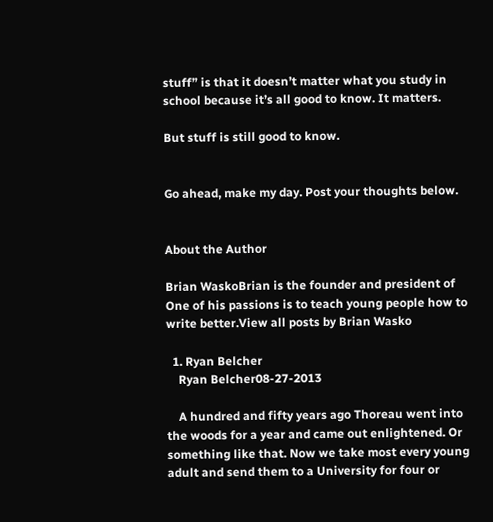stuff” is that it doesn’t matter what you study in school because it’s all good to know. It matters.

But stuff is still good to know.


Go ahead, make my day. Post your thoughts below.


About the Author

Brian WaskoBrian is the founder and president of One of his passions is to teach young people how to write better.View all posts by Brian Wasko

  1. Ryan Belcher
    Ryan Belcher08-27-2013

    A hundred and fifty years ago Thoreau went into the woods for a year and came out enlightened. Or something like that. Now we take most every young adult and send them to a University for four or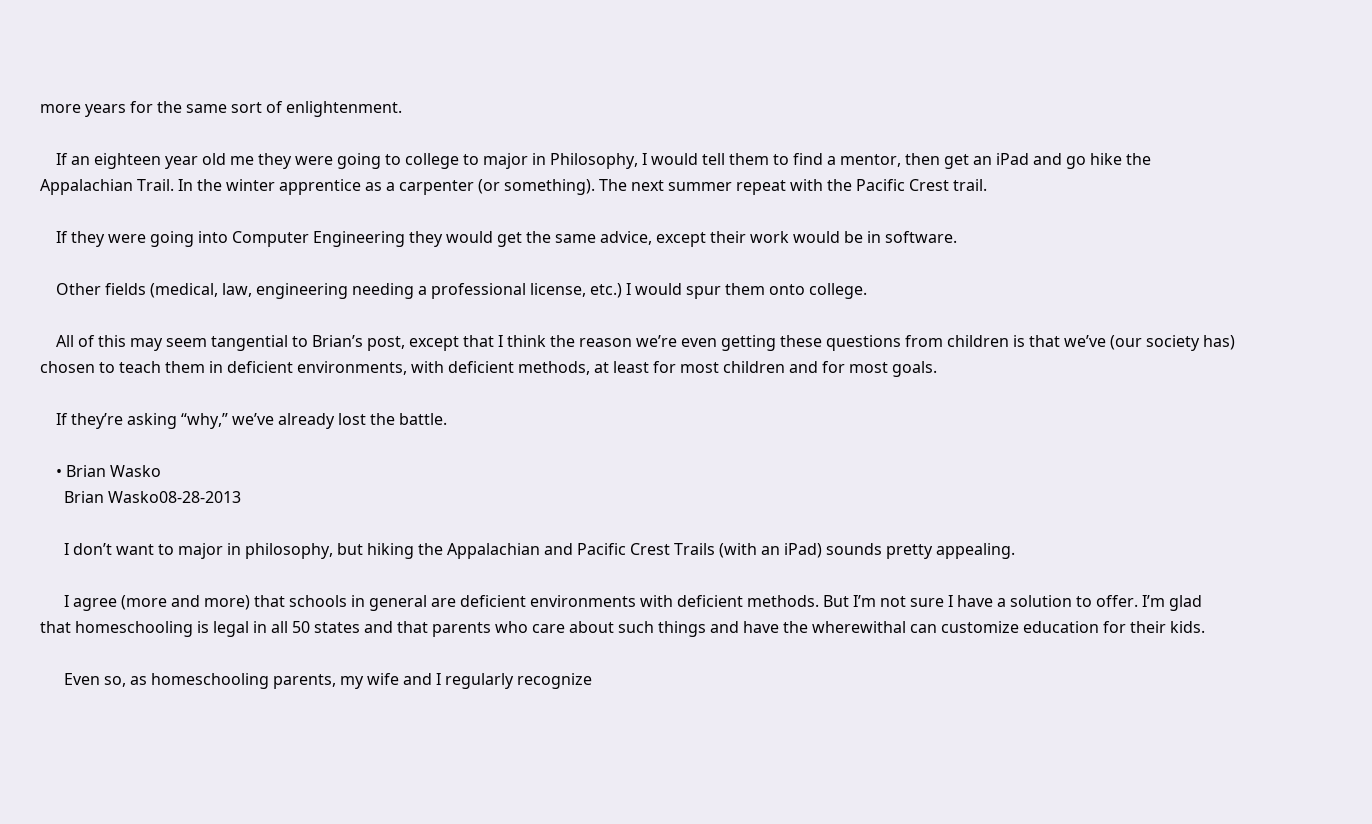more years for the same sort of enlightenment.

    If an eighteen year old me they were going to college to major in Philosophy, I would tell them to find a mentor, then get an iPad and go hike the Appalachian Trail. In the winter apprentice as a carpenter (or something). The next summer repeat with the Pacific Crest trail.

    If they were going into Computer Engineering they would get the same advice, except their work would be in software.

    Other fields (medical, law, engineering needing a professional license, etc.) I would spur them onto college.

    All of this may seem tangential to Brian’s post, except that I think the reason we’re even getting these questions from children is that we’ve (our society has) chosen to teach them in deficient environments, with deficient methods, at least for most children and for most goals.

    If they’re asking “why,” we’ve already lost the battle.

    • Brian Wasko
      Brian Wasko08-28-2013

      I don’t want to major in philosophy, but hiking the Appalachian and Pacific Crest Trails (with an iPad) sounds pretty appealing.

      I agree (more and more) that schools in general are deficient environments with deficient methods. But I’m not sure I have a solution to offer. I’m glad that homeschooling is legal in all 50 states and that parents who care about such things and have the wherewithal can customize education for their kids.

      Even so, as homeschooling parents, my wife and I regularly recognize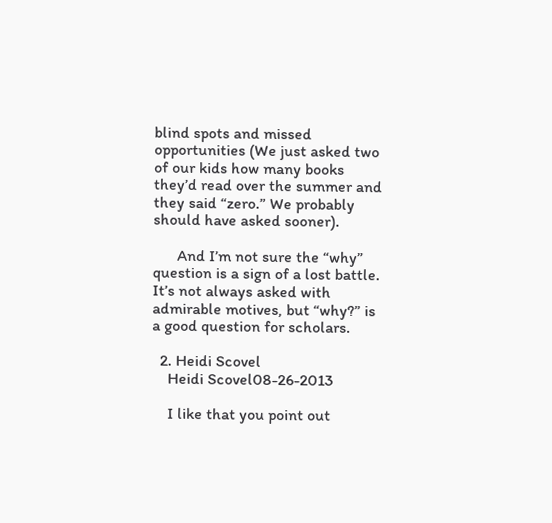blind spots and missed opportunities (We just asked two of our kids how many books they’d read over the summer and they said “zero.” We probably should have asked sooner).

      And I’m not sure the “why” question is a sign of a lost battle. It’s not always asked with admirable motives, but “why?” is a good question for scholars.

  2. Heidi Scovel
    Heidi Scovel08-26-2013

    I like that you point out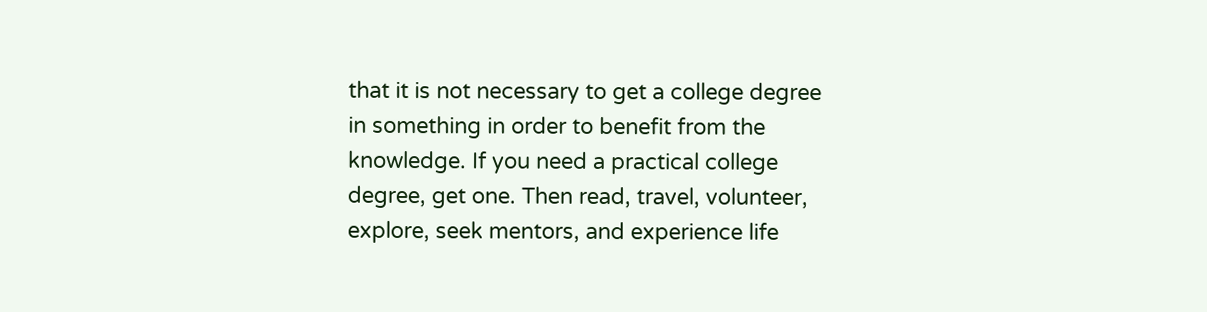that it is not necessary to get a college degree in something in order to benefit from the knowledge. If you need a practical college degree, get one. Then read, travel, volunteer, explore, seek mentors, and experience life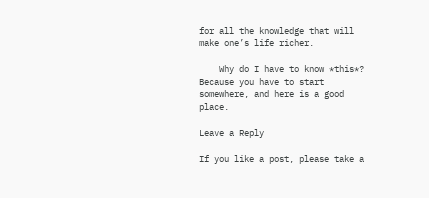for all the knowledge that will make one’s life richer.

    Why do I have to know *this*? Because you have to start somewhere, and here is a good place.

Leave a Reply

If you like a post, please take a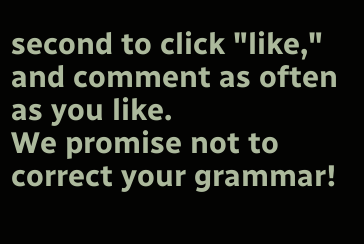second to click "like," and comment as often as you like.
We promise not to correct your grammar!